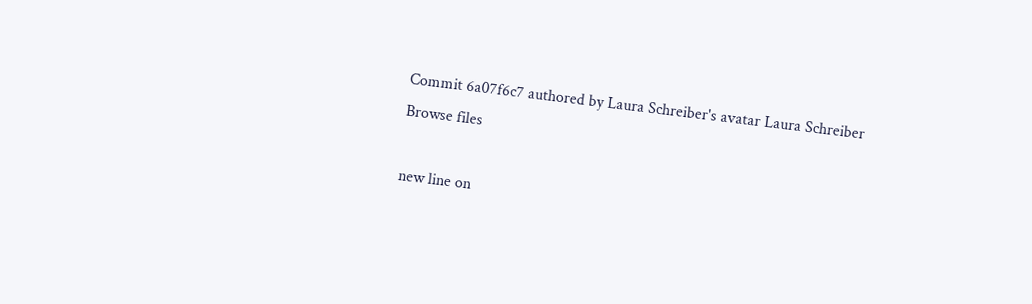Commit 6a07f6c7 authored by Laura Schreiber's avatar Laura Schreiber
Browse files

new line on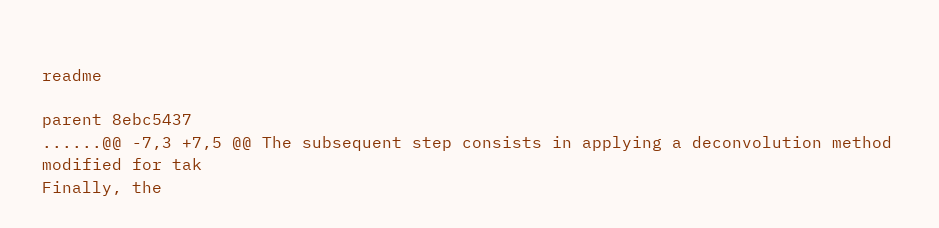readme

parent 8ebc5437
......@@ -7,3 +7,5 @@ The subsequent step consists in applying a deconvolution method modified for tak
Finally, the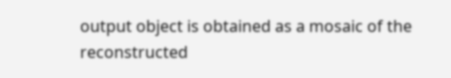output object is obtained as a mosaic of the reconstructed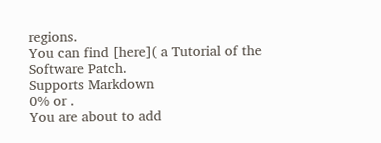regions.
You can find [here]( a Tutorial of the Software Patch.
Supports Markdown
0% or .
You are about to add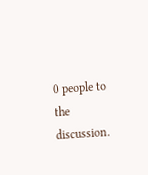0 people to the discussion.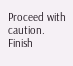Proceed with caution.
Finish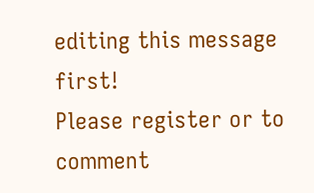editing this message first!
Please register or to comment